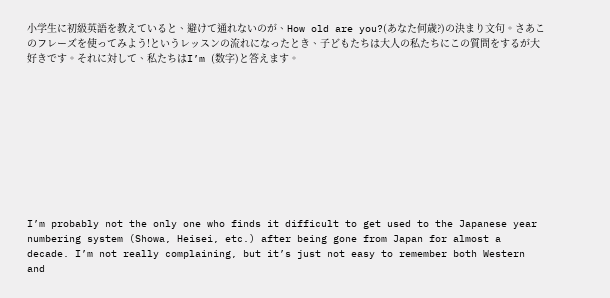小学生に初級英語を教えていると、避けて通れないのが、How old are you?(あなた何歳?)の決まり文句。さあこのフレーズを使ってみよう!というレッスンの流れになったとき、子どもたちは大人の私たちにこの質問をするが大好きです。それに対して、私たちはI’m (数字)と答えます。










I’m probably not the only one who finds it difficult to get used to the Japanese year numbering system (Showa, Heisei, etc.) after being gone from Japan for almost a decade. I’m not really complaining, but it’s just not easy to remember both Western and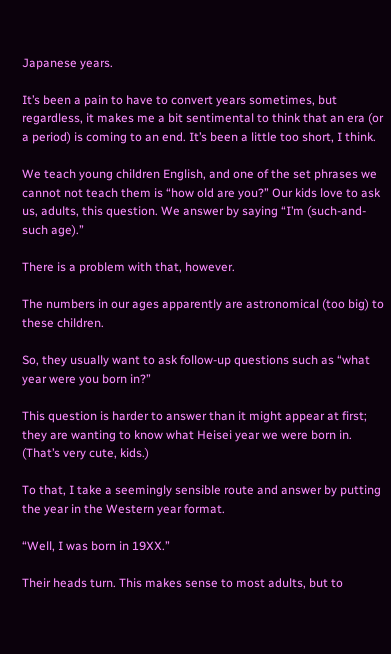Japanese years.

It’s been a pain to have to convert years sometimes, but regardless, it makes me a bit sentimental to think that an era (or a period) is coming to an end. It’s been a little too short, I think.

We teach young children English, and one of the set phrases we cannot not teach them is “how old are you?” Our kids love to ask us, adults, this question. We answer by saying “I’m (such-and-such age).”

There is a problem with that, however.

The numbers in our ages apparently are astronomical (too big) to these children.

So, they usually want to ask follow-up questions such as “what year were you born in?”

This question is harder to answer than it might appear at first; they are wanting to know what Heisei year we were born in. (That’s very cute, kids.)

To that, I take a seemingly sensible route and answer by putting the year in the Western year format.

“Well, I was born in 19XX.”

Their heads turn. This makes sense to most adults, but to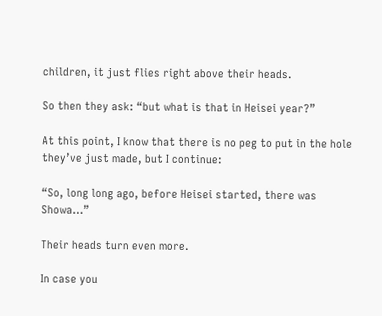children, it just flies right above their heads.

So then they ask: “but what is that in Heisei year?”

At this point, I know that there is no peg to put in the hole they’ve just made, but I continue:

“So, long long ago, before Heisei started, there was Showa…”

Their heads turn even more.

In case you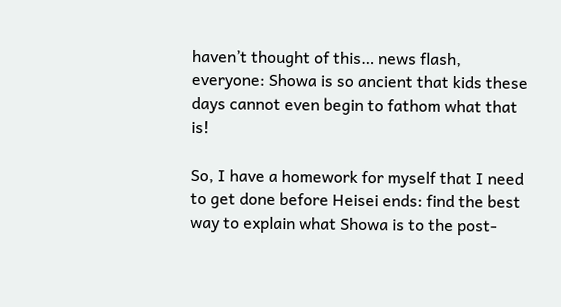haven’t thought of this… news flash, everyone: Showa is so ancient that kids these days cannot even begin to fathom what that is!

So, I have a homework for myself that I need to get done before Heisei ends: find the best way to explain what Showa is to the post-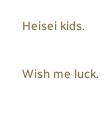Heisei kids.

Wish me luck.